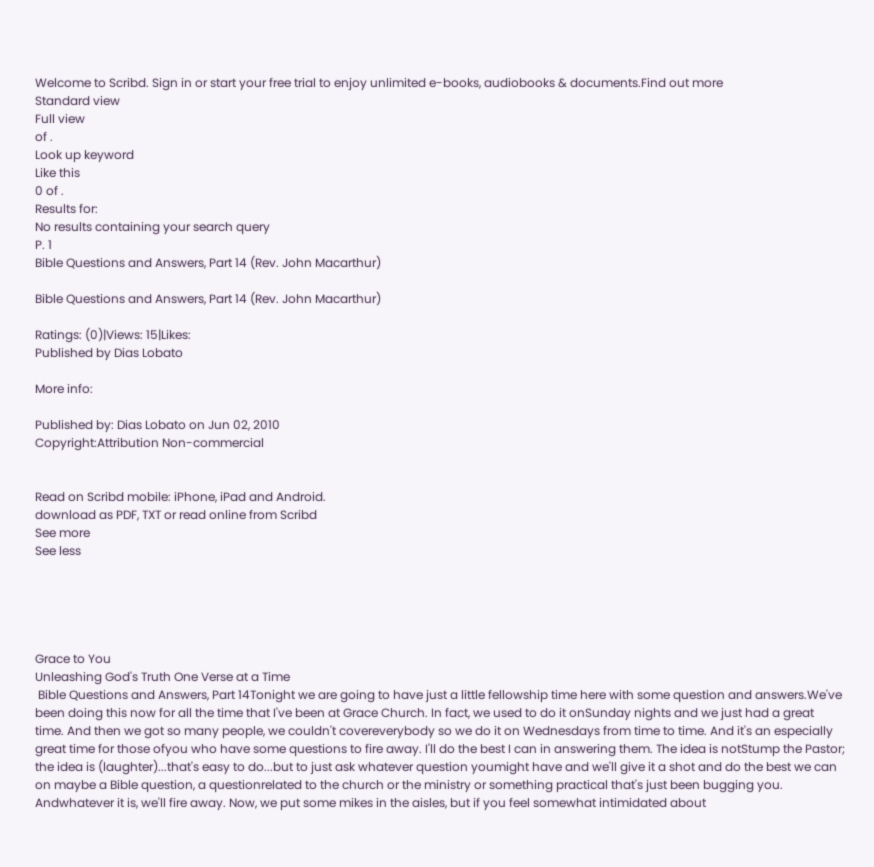Welcome to Scribd. Sign in or start your free trial to enjoy unlimited e-books, audiobooks & documents.Find out more
Standard view
Full view
of .
Look up keyword
Like this
0 of .
Results for:
No results containing your search query
P. 1
Bible Questions and Answers, Part 14 (Rev. John Macarthur)

Bible Questions and Answers, Part 14 (Rev. John Macarthur)

Ratings: (0)|Views: 15|Likes:
Published by Dias Lobato

More info:

Published by: Dias Lobato on Jun 02, 2010
Copyright:Attribution Non-commercial


Read on Scribd mobile: iPhone, iPad and Android.
download as PDF, TXT or read online from Scribd
See more
See less





Grace to You
Unleashing God's Truth One Verse at a Time
 Bible Questions and Answers, Part 14Tonight we are going to have just a little fellowship time here with some question and answers.We've been doing this now for all the time that I've been at Grace Church. In fact, we used to do it onSunday nights and we just had a great time. And then we got so many people, we couldn't covereverybody so we do it on Wednesdays from time to time. And it's an especially great time for those ofyou who have some questions to fire away. I'll do the best I can in answering them. The idea is notStump the Pastor; the idea is (laughter)...that's easy to do...but to just ask whatever question youmight have and we'll give it a shot and do the best we can on maybe a Bible question, a questionrelated to the church or the ministry or something practical that's just been bugging you. Andwhatever it is, we'll fire away. Now, we put some mikes in the aisles, but if you feel somewhat intimidated about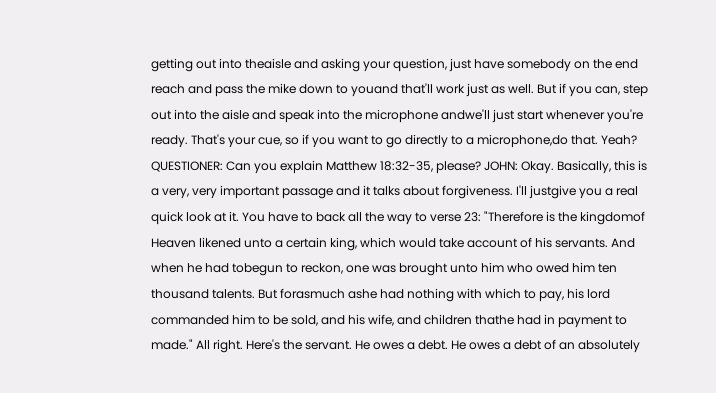getting out into theaisle and asking your question, just have somebody on the end reach and pass the mike down to youand that'll work just as well. But if you can, step out into the aisle and speak into the microphone andwe'll just start whenever you're ready. That's your cue, so if you want to go directly to a microphone,do that. Yeah? QUESTIONER: Can you explain Matthew 18:32-35, please? JOHN: Okay. Basically, this is a very, very important passage and it talks about forgiveness. I'll justgive you a real quick look at it. You have to back all the way to verse 23: "Therefore is the kingdomof Heaven likened unto a certain king, which would take account of his servants. And when he had tobegun to reckon, one was brought unto him who owed him ten thousand talents. But forasmuch ashe had nothing with which to pay, his lord commanded him to be sold, and his wife, and children thathe had in payment to made." All right. Here's the servant. He owes a debt. He owes a debt of an absolutely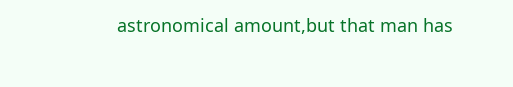astronomical amount,but that man has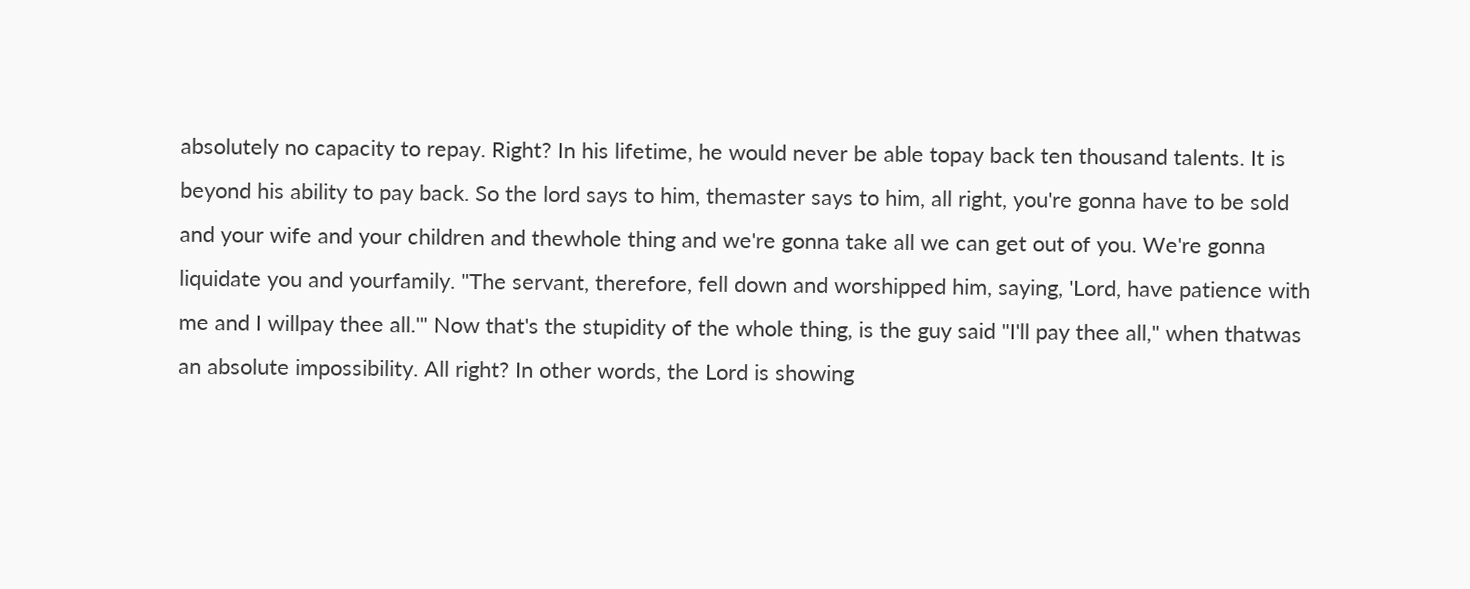absolutely no capacity to repay. Right? In his lifetime, he would never be able topay back ten thousand talents. It is beyond his ability to pay back. So the lord says to him, themaster says to him, all right, you're gonna have to be sold and your wife and your children and thewhole thing and we're gonna take all we can get out of you. We're gonna liquidate you and yourfamily. "The servant, therefore, fell down and worshipped him, saying, 'Lord, have patience with me and I willpay thee all.'" Now that's the stupidity of the whole thing, is the guy said "I'll pay thee all," when thatwas an absolute impossibility. All right? In other words, the Lord is showing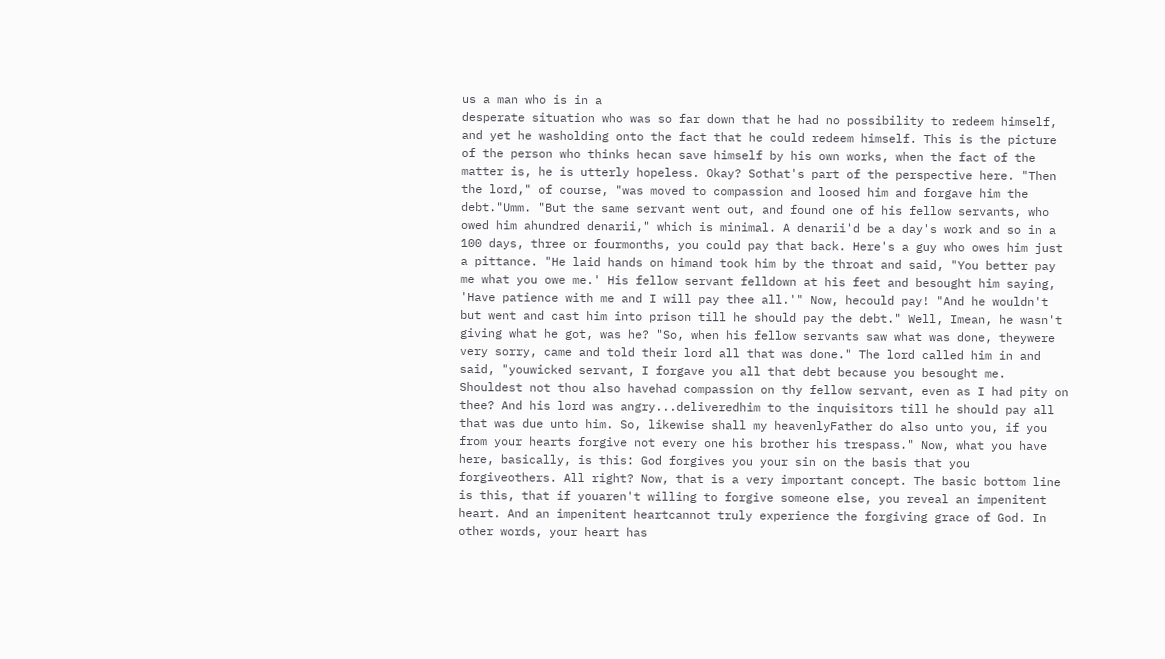us a man who is in a
desperate situation who was so far down that he had no possibility to redeem himself, and yet he washolding onto the fact that he could redeem himself. This is the picture of the person who thinks hecan save himself by his own works, when the fact of the matter is, he is utterly hopeless. Okay? Sothat's part of the perspective here. "Then the lord," of course, "was moved to compassion and loosed him and forgave him the debt."Umm. "But the same servant went out, and found one of his fellow servants, who owed him ahundred denarii," which is minimal. A denarii'd be a day's work and so in a 100 days, three or fourmonths, you could pay that back. Here's a guy who owes him just a pittance. "He laid hands on himand took him by the throat and said, "You better pay me what you owe me.' His fellow servant felldown at his feet and besought him saying, 'Have patience with me and I will pay thee all.'" Now, hecould pay! "And he wouldn't but went and cast him into prison till he should pay the debt." Well, Imean, he wasn't giving what he got, was he? "So, when his fellow servants saw what was done, theywere very sorry, came and told their lord all that was done." The lord called him in and said, "youwicked servant, I forgave you all that debt because you besought me. Shouldest not thou also havehad compassion on thy fellow servant, even as I had pity on thee? And his lord was angry...deliveredhim to the inquisitors till he should pay all that was due unto him. So, likewise shall my heavenlyFather do also unto you, if you from your hearts forgive not every one his brother his trespass." Now, what you have here, basically, is this: God forgives you your sin on the basis that you forgiveothers. All right? Now, that is a very important concept. The basic bottom line is this, that if youaren't willing to forgive someone else, you reveal an impenitent heart. And an impenitent heartcannot truly experience the forgiving grace of God. In other words, your heart has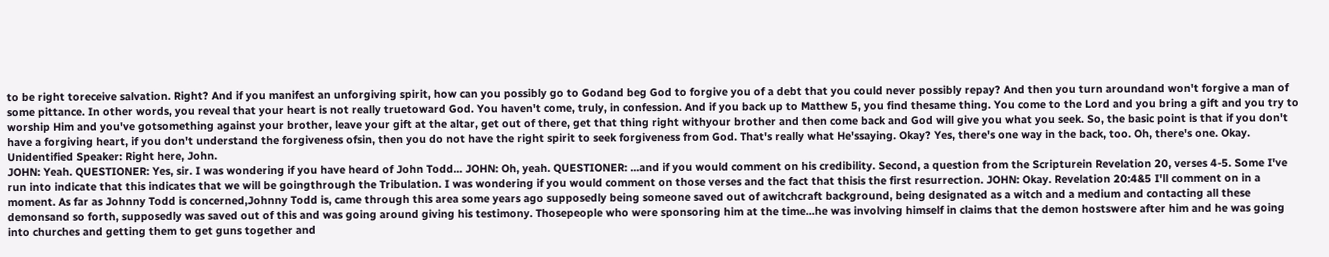to be right toreceive salvation. Right? And if you manifest an unforgiving spirit, how can you possibly go to Godand beg God to forgive you of a debt that you could never possibly repay? And then you turn aroundand won't forgive a man of some pittance. In other words, you reveal that your heart is not really truetoward God. You haven't come, truly, in confession. And if you back up to Matthew 5, you find thesame thing. You come to the Lord and you bring a gift and you try to worship Him and you've gotsomething against your brother, leave your gift at the altar, get out of there, get that thing right withyour brother and then come back and God will give you what you seek. So, the basic point is that if you don't have a forgiving heart, if you don't understand the forgiveness ofsin, then you do not have the right spirit to seek forgiveness from God. That's really what He'ssaying. Okay? Yes, there's one way in the back, too. Oh, there's one. Okay. Unidentified Speaker: Right here, John.
JOHN: Yeah. QUESTIONER: Yes, sir. I was wondering if you have heard of John Todd... JOHN: Oh, yeah. QUESTIONER: ...and if you would comment on his credibility. Second, a question from the Scripturein Revelation 20, verses 4-5. Some I've run into indicate that this indicates that we will be goingthrough the Tribulation. I was wondering if you would comment on those verses and the fact that thisis the first resurrection. JOHN: Okay. Revelation 20:4&5 I'll comment on in a moment. As far as Johnny Todd is concerned,Johnny Todd is, came through this area some years ago supposedly being someone saved out of awitchcraft background, being designated as a witch and a medium and contacting all these demonsand so forth, supposedly was saved out of this and was going around giving his testimony. Thosepeople who were sponsoring him at the time...he was involving himself in claims that the demon hostswere after him and he was going into churches and getting them to get guns together and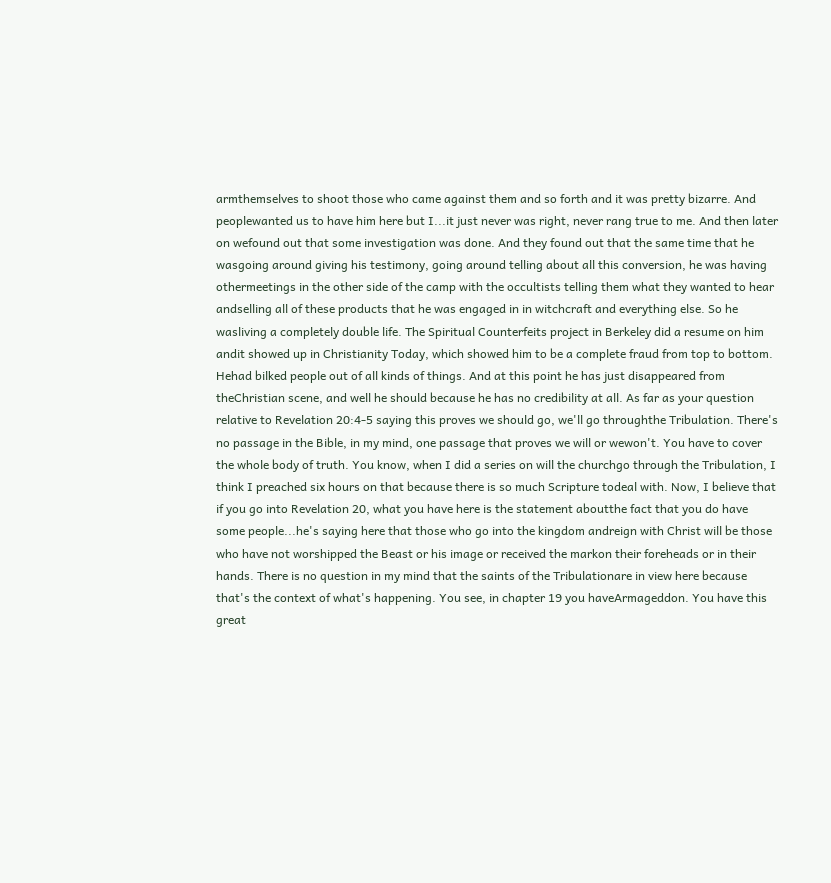armthemselves to shoot those who came against them and so forth and it was pretty bizarre. And peoplewanted us to have him here but I...it just never was right, never rang true to me. And then later on wefound out that some investigation was done. And they found out that the same time that he wasgoing around giving his testimony, going around telling about all this conversion, he was having othermeetings in the other side of the camp with the occultists telling them what they wanted to hear andselling all of these products that he was engaged in in witchcraft and everything else. So he wasliving a completely double life. The Spiritual Counterfeits project in Berkeley did a resume on him andit showed up in Christianity Today, which showed him to be a complete fraud from top to bottom. Hehad bilked people out of all kinds of things. And at this point he has just disappeared from theChristian scene, and well he should because he has no credibility at all. As far as your question relative to Revelation 20:4-5 saying this proves we should go, we'll go throughthe Tribulation. There's no passage in the Bible, in my mind, one passage that proves we will or wewon't. You have to cover the whole body of truth. You know, when I did a series on will the churchgo through the Tribulation, I think I preached six hours on that because there is so much Scripture todeal with. Now, I believe that if you go into Revelation 20, what you have here is the statement aboutthe fact that you do have some people...he's saying here that those who go into the kingdom andreign with Christ will be those who have not worshipped the Beast or his image or received the markon their foreheads or in their hands. There is no question in my mind that the saints of the Tribulationare in view here because that's the context of what's happening. You see, in chapter 19 you haveArmageddon. You have this great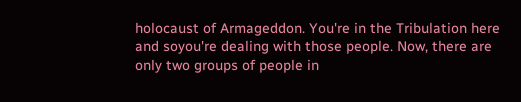holocaust of Armageddon. You're in the Tribulation here and soyou're dealing with those people. Now, there are only two groups of people in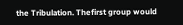the Tribulation. Thefirst group would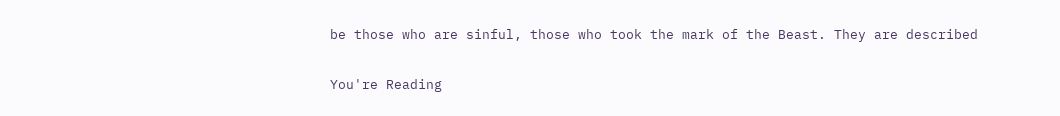be those who are sinful, those who took the mark of the Beast. They are described

You're Reading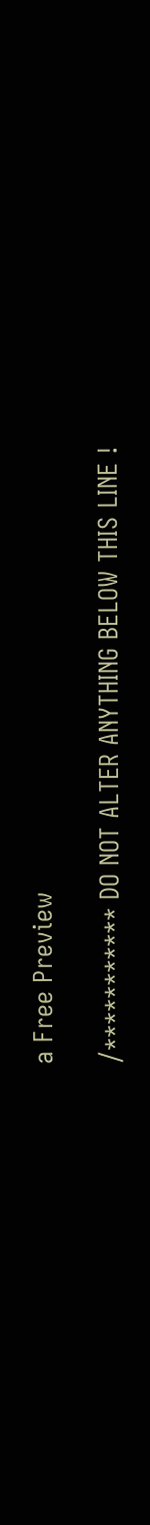a Free Preview

/*********** DO NOT ALTER ANYTHING BELOW THIS LINE !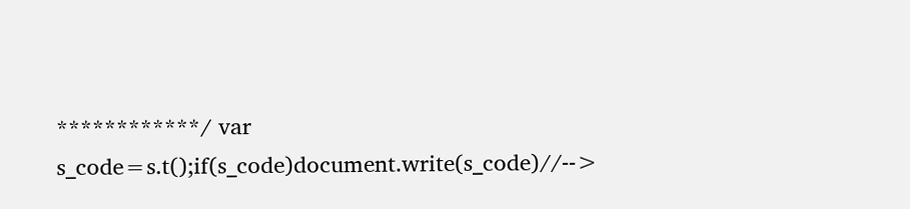************/ var s_code=s.t();if(s_code)document.write(s_code)//-->